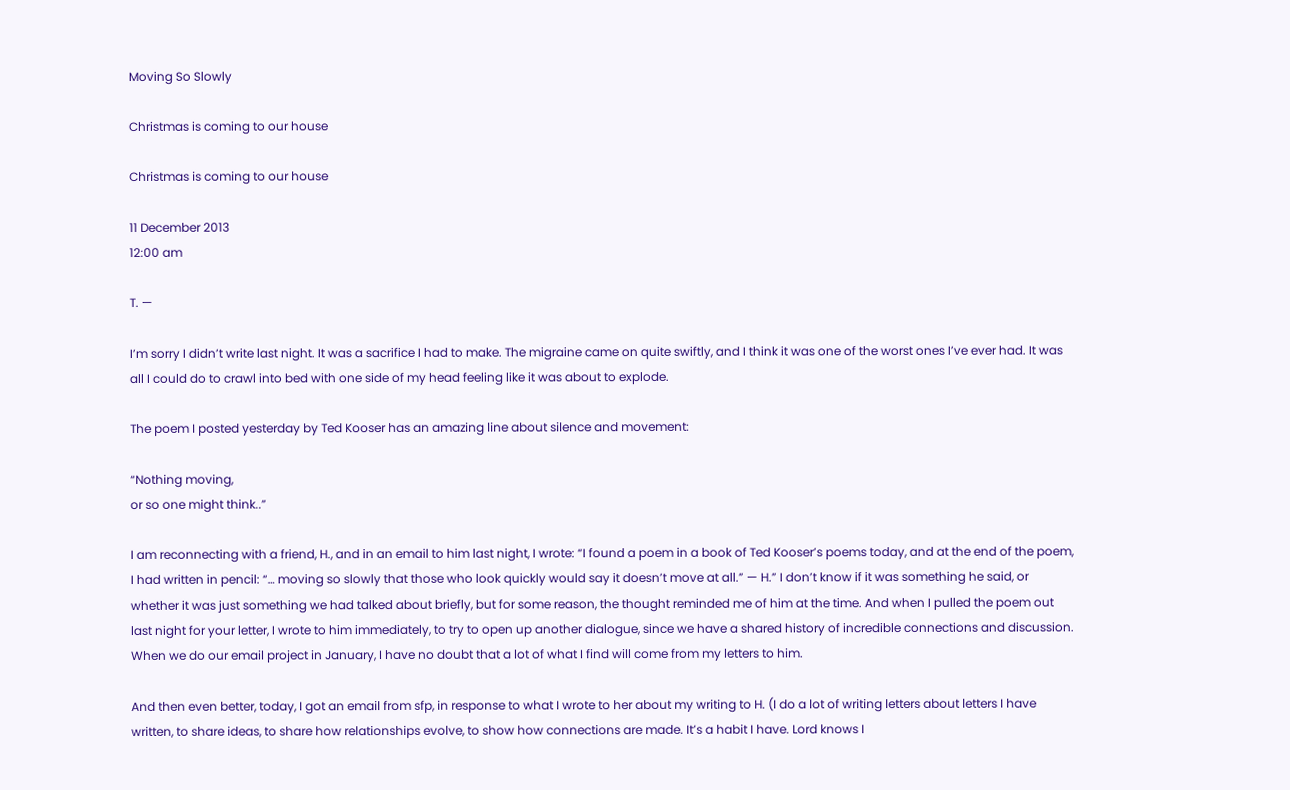Moving So Slowly

Christmas is coming to our house

Christmas is coming to our house

11 December 2013
12:00 am

T. —

I’m sorry I didn’t write last night. It was a sacrifice I had to make. The migraine came on quite swiftly, and I think it was one of the worst ones I’ve ever had. It was all I could do to crawl into bed with one side of my head feeling like it was about to explode.

The poem I posted yesterday by Ted Kooser has an amazing line about silence and movement:

“Nothing moving,
or so one might think..”

I am reconnecting with a friend, H., and in an email to him last night, I wrote: “I found a poem in a book of Ted Kooser’s poems today, and at the end of the poem, I had written in pencil: “… moving so slowly that those who look quickly would say it doesn’t move at all.” — H.” I don’t know if it was something he said, or whether it was just something we had talked about briefly, but for some reason, the thought reminded me of him at the time. And when I pulled the poem out last night for your letter, I wrote to him immediately, to try to open up another dialogue, since we have a shared history of incredible connections and discussion. When we do our email project in January, I have no doubt that a lot of what I find will come from my letters to him.

And then even better, today, I got an email from sfp, in response to what I wrote to her about my writing to H. (I do a lot of writing letters about letters I have written, to share ideas, to share how relationships evolve, to show how connections are made. It’s a habit I have. Lord knows I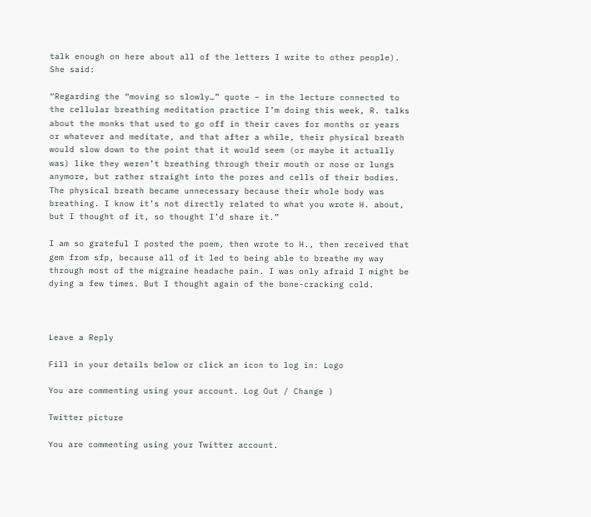talk enough on here about all of the letters I write to other people). She said:

“Regarding the “moving so slowly…” quote – in the lecture connected to the cellular breathing meditation practice I’m doing this week, R. talks about the monks that used to go off in their caves for months or years or whatever and meditate, and that after a while, their physical breath would slow down to the point that it would seem (or maybe it actually was) like they weren’t breathing through their mouth or nose or lungs anymore, but rather straight into the pores and cells of their bodies. The physical breath became unnecessary because their whole body was breathing. I know it’s not directly related to what you wrote H. about, but I thought of it, so thought I’d share it.”

I am so grateful I posted the poem, then wrote to H., then received that gem from sfp, because all of it led to being able to breathe my way through most of the migraine headache pain. I was only afraid I might be dying a few times. But I thought again of the bone-cracking cold.



Leave a Reply

Fill in your details below or click an icon to log in: Logo

You are commenting using your account. Log Out / Change )

Twitter picture

You are commenting using your Twitter account.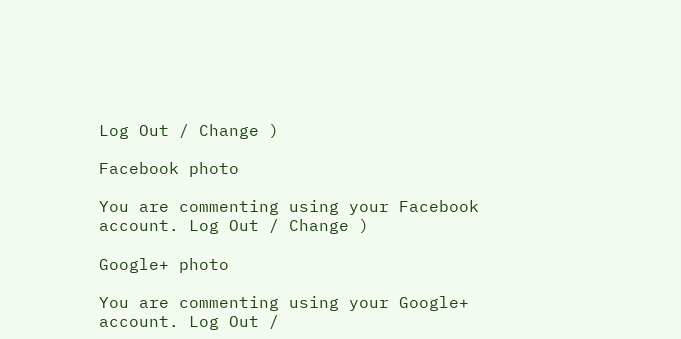Log Out / Change )

Facebook photo

You are commenting using your Facebook account. Log Out / Change )

Google+ photo

You are commenting using your Google+ account. Log Out /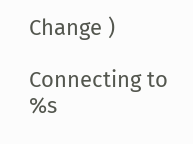Change )

Connecting to %s